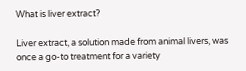What is liver extract?

Liver extract, a solution made from animal livers, was once a go-to treatment for a variety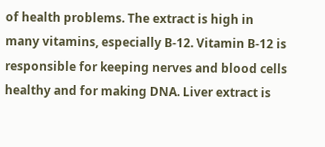of health problems. The extract is high in many vitamins, especially B-12. Vitamin B-12 is responsible for keeping nerves and blood cells healthy and for making DNA. Liver extract is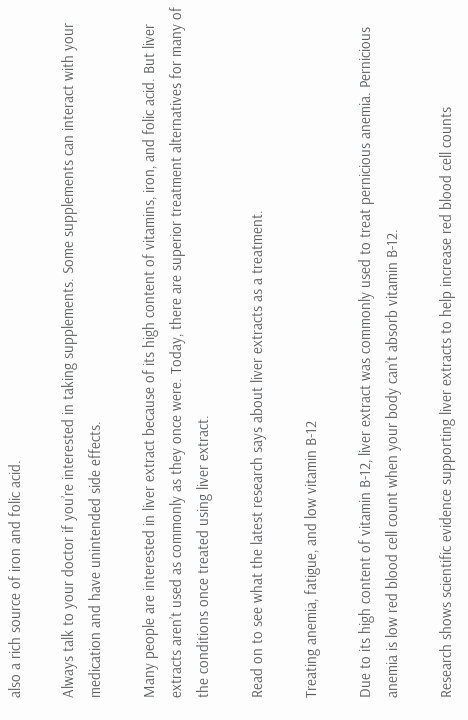also a rich source of iron and folic acid.

Always talk to your doctor if you’re interested in taking supplements. Some supplements can interact with your medication and have unintended side effects.

Many people are interested in liver extract because of its high content of vitamins, iron, and folic acid. But liver extracts aren’t used as commonly as they once were. Today, there are superior treatment alternatives for many of the conditions once treated using liver extract.

Read on to see what the latest research says about liver extracts as a treatment.

Treating anemia, fatigue, and low vitamin B-12

Due to its high content of vitamin B-12, liver extract was commonly used to treat pernicious anemia. Pernicious anemia is low red blood cell count when your body can’t absorb vitamin B-12.

Research shows scientific evidence supporting liver extracts to help increase red blood cell counts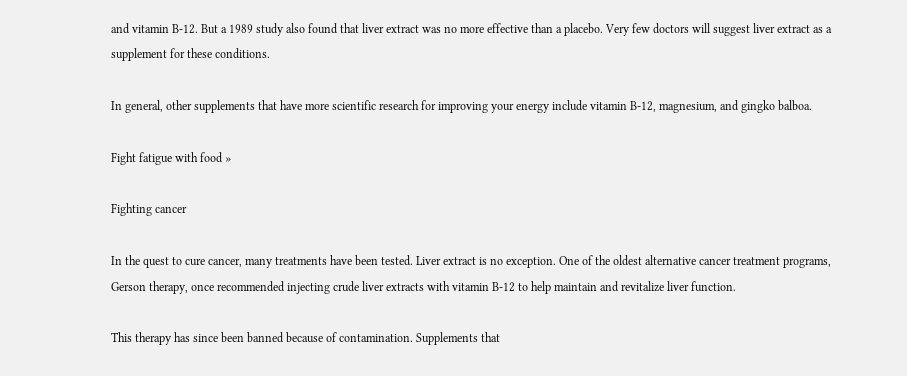and vitamin B-12. But a 1989 study also found that liver extract was no more effective than a placebo. Very few doctors will suggest liver extract as a supplement for these conditions.

In general, other supplements that have more scientific research for improving your energy include vitamin B-12, magnesium, and gingko balboa.

Fight fatigue with food »

Fighting cancer

In the quest to cure cancer, many treatments have been tested. Liver extract is no exception. One of the oldest alternative cancer treatment programs, Gerson therapy, once recommended injecting crude liver extracts with vitamin B-12 to help maintain and revitalize liver function.

This therapy has since been banned because of contamination. Supplements that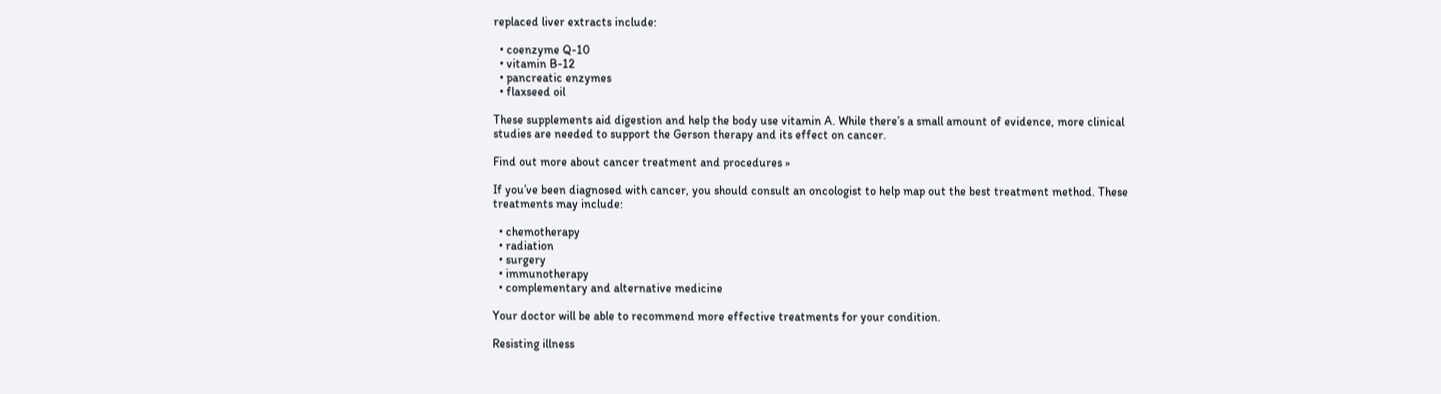replaced liver extracts include:

  • coenzyme Q-10
  • vitamin B-12
  • pancreatic enzymes
  • flaxseed oil

These supplements aid digestion and help the body use vitamin A. While there’s a small amount of evidence, more clinical studies are needed to support the Gerson therapy and its effect on cancer.

Find out more about cancer treatment and procedures »

If you’ve been diagnosed with cancer, you should consult an oncologist to help map out the best treatment method. These treatments may include:

  • chemotherapy
  • radiation
  • surgery
  • immunotherapy
  • complementary and alternative medicine

Your doctor will be able to recommend more effective treatments for your condition.

Resisting illness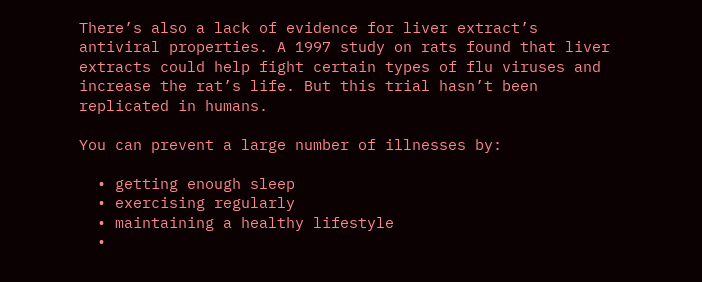There’s also a lack of evidence for liver extract’s antiviral properties. A 1997 study on rats found that liver extracts could help fight certain types of flu viruses and increase the rat’s life. But this trial hasn’t been replicated in humans.

You can prevent a large number of illnesses by:

  • getting enough sleep
  • exercising regularly
  • maintaining a healthy lifestyle
  •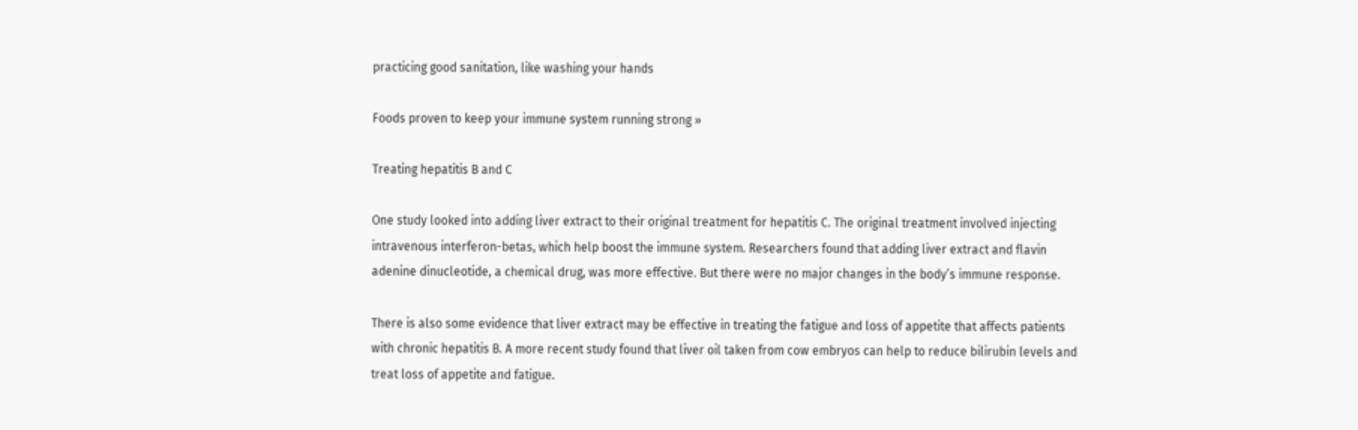practicing good sanitation, like washing your hands

Foods proven to keep your immune system running strong »

Treating hepatitis B and C

One study looked into adding liver extract to their original treatment for hepatitis C. The original treatment involved injecting intravenous interferon-betas, which help boost the immune system. Researchers found that adding liver extract and flavin adenine dinucleotide, a chemical drug, was more effective. But there were no major changes in the body’s immune response.

There is also some evidence that liver extract may be effective in treating the fatigue and loss of appetite that affects patients with chronic hepatitis B. A more recent study found that liver oil taken from cow embryos can help to reduce bilirubin levels and treat loss of appetite and fatigue.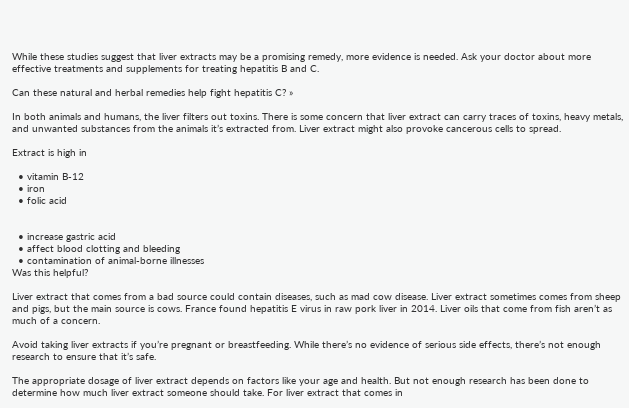While these studies suggest that liver extracts may be a promising remedy, more evidence is needed. Ask your doctor about more effective treatments and supplements for treating hepatitis B and C.

Can these natural and herbal remedies help fight hepatitis C? »

In both animals and humans, the liver filters out toxins. There is some concern that liver extract can carry traces of toxins, heavy metals, and unwanted substances from the animals it’s extracted from. Liver extract might also provoke cancerous cells to spread.

Extract is high in

  • vitamin B-12
  • iron
  • folic acid


  • increase gastric acid
  • affect blood clotting and bleeding
  • contamination of animal-borne illnesses
Was this helpful?

Liver extract that comes from a bad source could contain diseases, such as mad cow disease. Liver extract sometimes comes from sheep and pigs, but the main source is cows. France found hepatitis E virus in raw pork liver in 2014. Liver oils that come from fish aren’t as much of a concern.

Avoid taking liver extracts if you’re pregnant or breastfeeding. While there’s no evidence of serious side effects, there’s not enough research to ensure that it’s safe.

The appropriate dosage of liver extract depends on factors like your age and health. But not enough research has been done to determine how much liver extract someone should take. For liver extract that comes in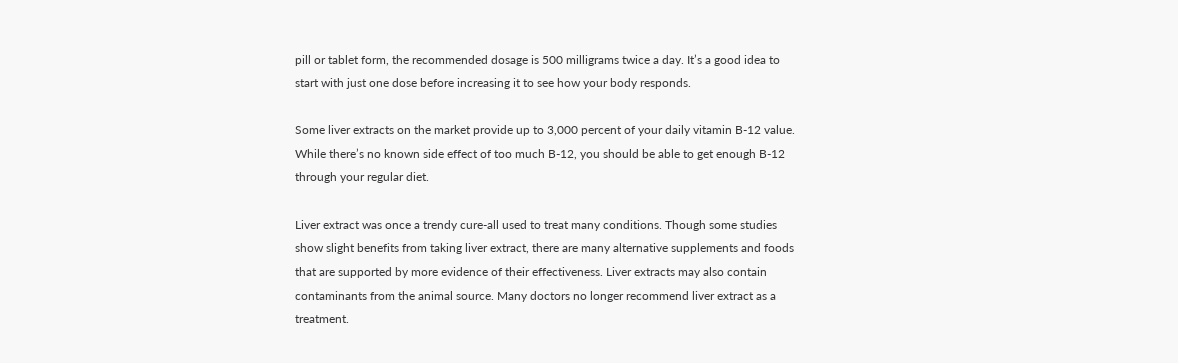pill or tablet form, the recommended dosage is 500 milligrams twice a day. It’s a good idea to start with just one dose before increasing it to see how your body responds.

Some liver extracts on the market provide up to 3,000 percent of your daily vitamin B-12 value. While there’s no known side effect of too much B-12, you should be able to get enough B-12 through your regular diet.

Liver extract was once a trendy cure-all used to treat many conditions. Though some studies show slight benefits from taking liver extract, there are many alternative supplements and foods that are supported by more evidence of their effectiveness. Liver extracts may also contain contaminants from the animal source. Many doctors no longer recommend liver extract as a treatment.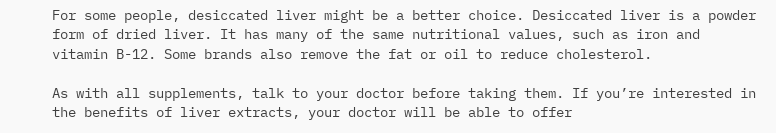For some people, desiccated liver might be a better choice. Desiccated liver is a powder form of dried liver. It has many of the same nutritional values, such as iron and vitamin B-12. Some brands also remove the fat or oil to reduce cholesterol.

As with all supplements, talk to your doctor before taking them. If you’re interested in the benefits of liver extracts, your doctor will be able to offer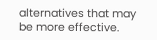alternatives that may be more effective.